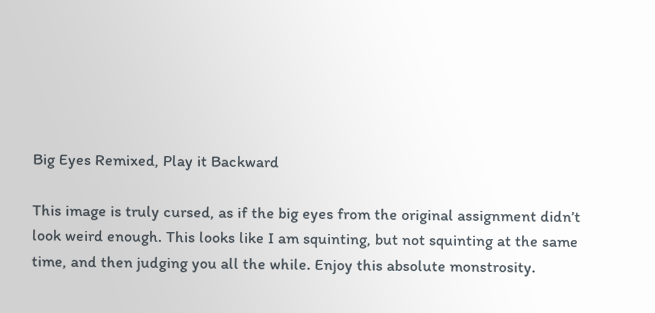Big Eyes Remixed, Play it Backward

This image is truly cursed, as if the big eyes from the original assignment didn’t look weird enough. This looks like I am squinting, but not squinting at the same time, and then judging you all the while. Enjoy this absolute monstrosity.